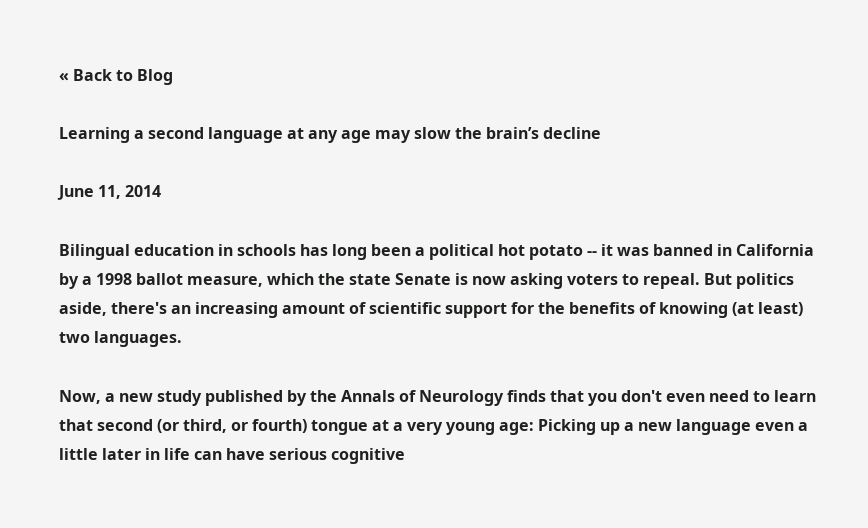« Back to Blog

Learning a second language at any age may slow the brain’s decline

June 11, 2014

Bilingual education in schools has long been a political hot potato -- it was banned in California by a 1998 ballot measure, which the state Senate is now asking voters to repeal. But politics aside, there's an increasing amount of scientific support for the benefits of knowing (at least) two languages.

Now, a new study published by the Annals of Neurology finds that you don't even need to learn that second (or third, or fourth) tongue at a very young age: Picking up a new language even a little later in life can have serious cognitive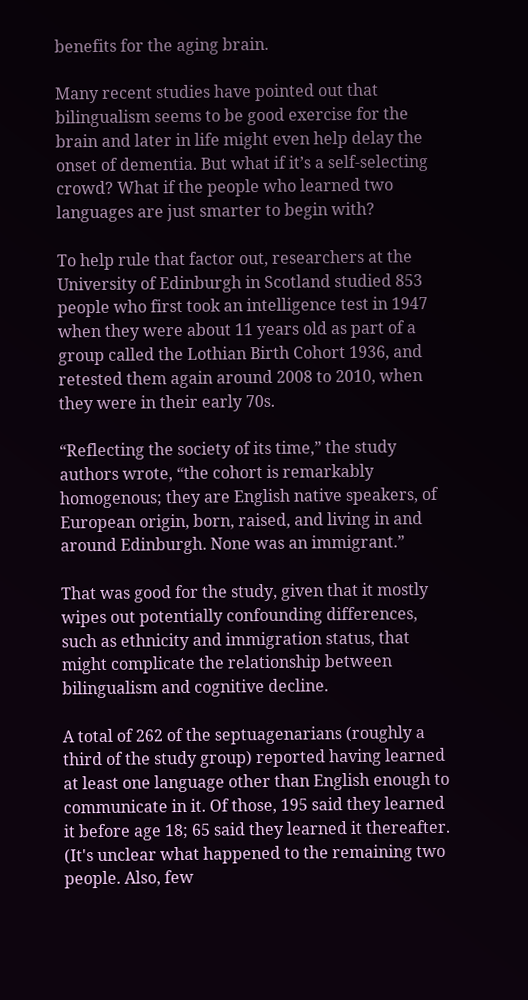benefits for the aging brain.

Many recent studies have pointed out that bilingualism seems to be good exercise for the brain and later in life might even help delay the onset of dementia. But what if it’s a self-selecting crowd? What if the people who learned two languages are just smarter to begin with?

To help rule that factor out, researchers at the University of Edinburgh in Scotland studied 853 people who first took an intelligence test in 1947 when they were about 11 years old as part of a group called the Lothian Birth Cohort 1936, and retested them again around 2008 to 2010, when they were in their early 70s.

“Reflecting the society of its time,” the study authors wrote, “the cohort is remarkably homogenous; they are English native speakers, of European origin, born, raised, and living in and around Edinburgh. None was an immigrant.”

That was good for the study, given that it mostly wipes out potentially confounding differences, such as ethnicity and immigration status, that might complicate the relationship between bilingualism and cognitive decline.

A total of 262 of the septuagenarians (roughly a third of the study group) reported having learned at least one language other than English enough to communicate in it. Of those, 195 said they learned it before age 18; 65 said they learned it thereafter. (It's unclear what happened to the remaining two people. Also, few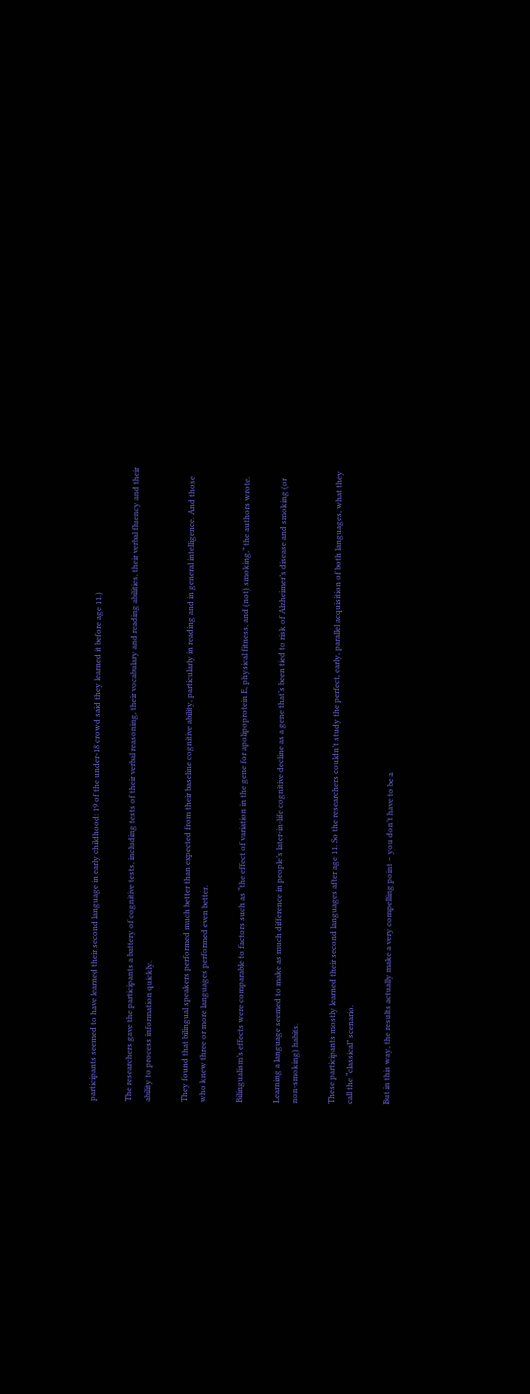participants seemed to have learned their second language in early childhood: 19 of the under-18 crowd said they learned it before age 11.)

The researchers gave the participants a battery of cognitive tests, including tests of their verbal reasoning, their vocabulary and reading abilities, their verbal fluency and their ability to process information quickly.

They found that bilingual speakers performed much better than expected from their baseline cognitive ability, particularly in reading and in general intelligence. And those who knew three or more languages performed even better.

Bilingualism’s effects were comparable to factors such as “the effect of variation in the gene for apolipoprotein E, physical fitness, and (not) smoking,” the authors wrote.

Learning a language seemed to make as much difference in people’s later-in-life cognitive decline as a gene that’s been tied to risk of Alzheimer’s disease and smoking (or non-smoking) habits.

These participants mostly learned their second languages after age 11. So the researchers couldn’t study the perfect, early, parallel acquisition of both languages, what they call the “classical” scenario.

But in this way, the results actually make a very compelling point – you don’t have to be a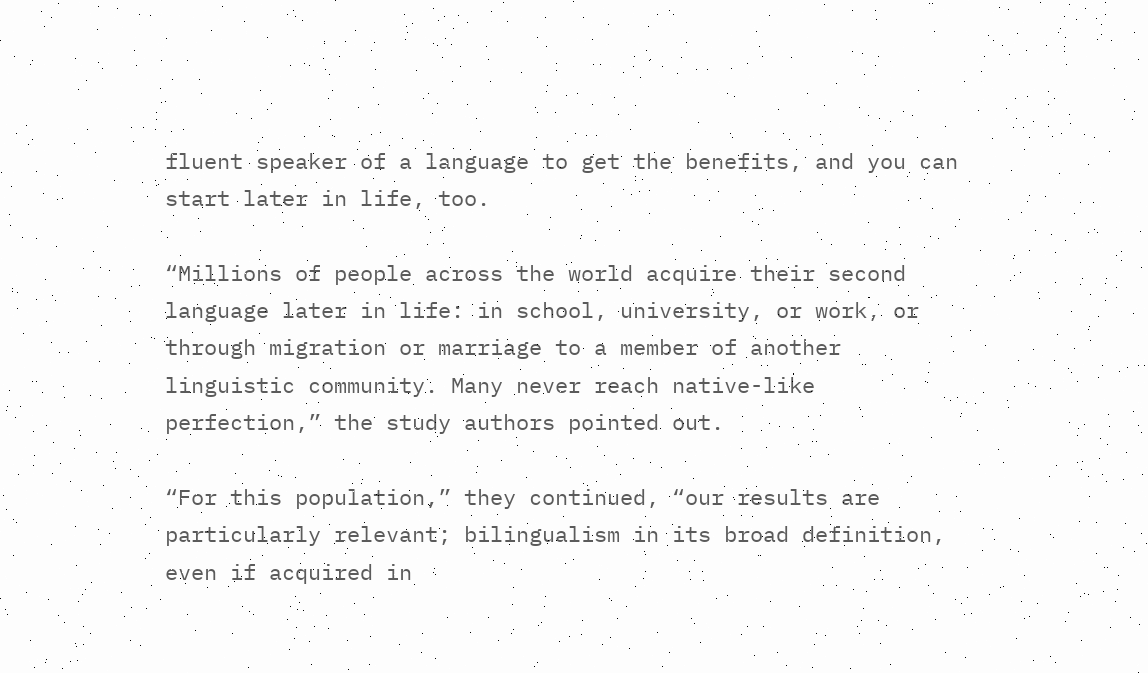fluent speaker of a language to get the benefits, and you can start later in life, too.

“Millions of people across the world acquire their second language later in life: in school, university, or work, or through migration or marriage to a member of another linguistic community. Many never reach native-like perfection,” the study authors pointed out.

“For this population,” they continued, “our results are particularly relevant; bilingualism in its broad definition, even if acquired in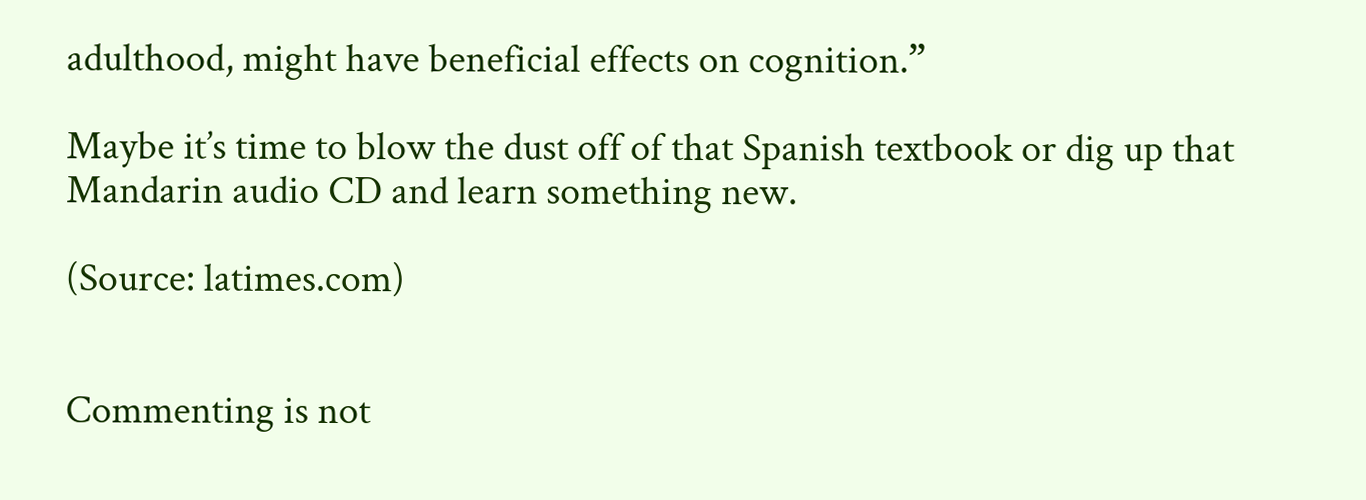adulthood, might have beneficial effects on cognition.”

Maybe it’s time to blow the dust off of that Spanish textbook or dig up that Mandarin audio CD and learn something new.

(Source: latimes.com)


Commenting is not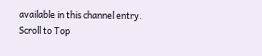available in this channel entry.
Scroll to Top